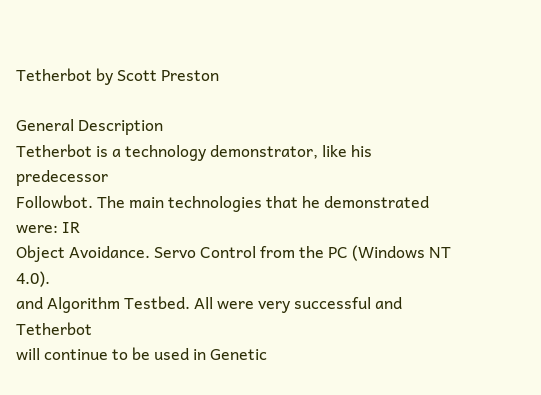Tetherbot by Scott Preston

General Description
Tetherbot is a technology demonstrator, like his predecessor
Followbot. The main technologies that he demonstrated were: IR
Object Avoidance. Servo Control from the PC (Windows NT 4.0).
and Algorithm Testbed. All were very successful and Tetherbot
will continue to be used in Genetic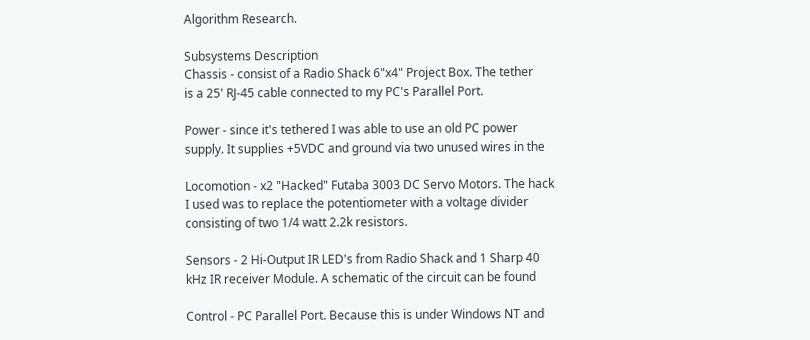Algorithm Research.

Subsystems Description
Chassis - consist of a Radio Shack 6"x4" Project Box. The tether
is a 25' RJ-45 cable connected to my PC's Parallel Port.

Power - since it's tethered I was able to use an old PC power
supply. It supplies +5VDC and ground via two unused wires in the

Locomotion - x2 "Hacked" Futaba 3003 DC Servo Motors. The hack
I used was to replace the potentiometer with a voltage divider
consisting of two 1/4 watt 2.2k resistors.

Sensors - 2 Hi-Output IR LED's from Radio Shack and 1 Sharp 40
kHz IR receiver Module. A schematic of the circuit can be found

Control - PC Parallel Port. Because this is under Windows NT and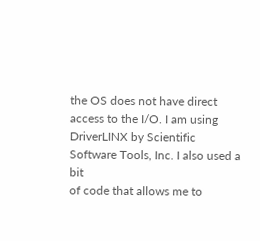the OS does not have direct access to the I/O. I am using
DriverLINX by Scientific Software Tools, Inc. I also used a bit
of code that allows me to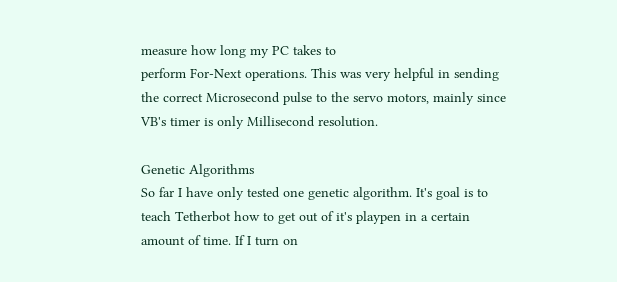measure how long my PC takes to
perform For-Next operations. This was very helpful in sending
the correct Microsecond pulse to the servo motors, mainly since
VB's timer is only Millisecond resolution.

Genetic Algorithms
So far I have only tested one genetic algorithm. It's goal is to
teach Tetherbot how to get out of it's playpen in a certain
amount of time. If I turn on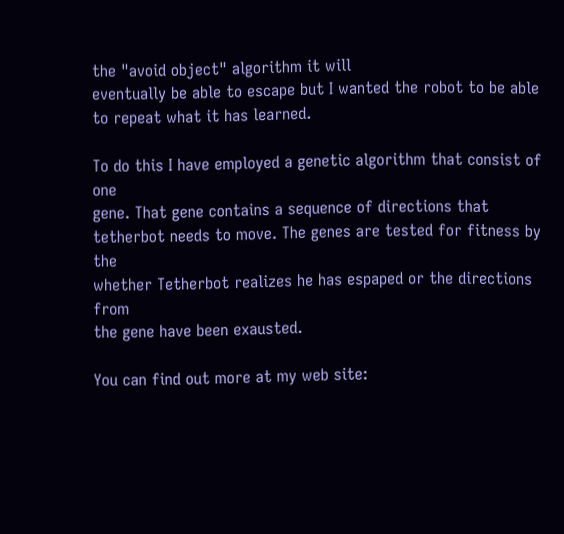the "avoid object" algorithm it will
eventually be able to escape but I wanted the robot to be able
to repeat what it has learned.

To do this I have employed a genetic algorithm that consist of one
gene. That gene contains a sequence of directions that
tetherbot needs to move. The genes are tested for fitness by the
whether Tetherbot realizes he has espaped or the directions from
the gene have been exausted.

You can find out more at my web site: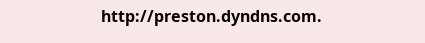http://preston.dyndns.com.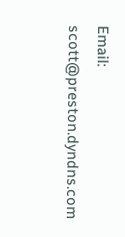Email: scott@preston.dyndns.com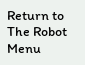Return to The Robot Menu